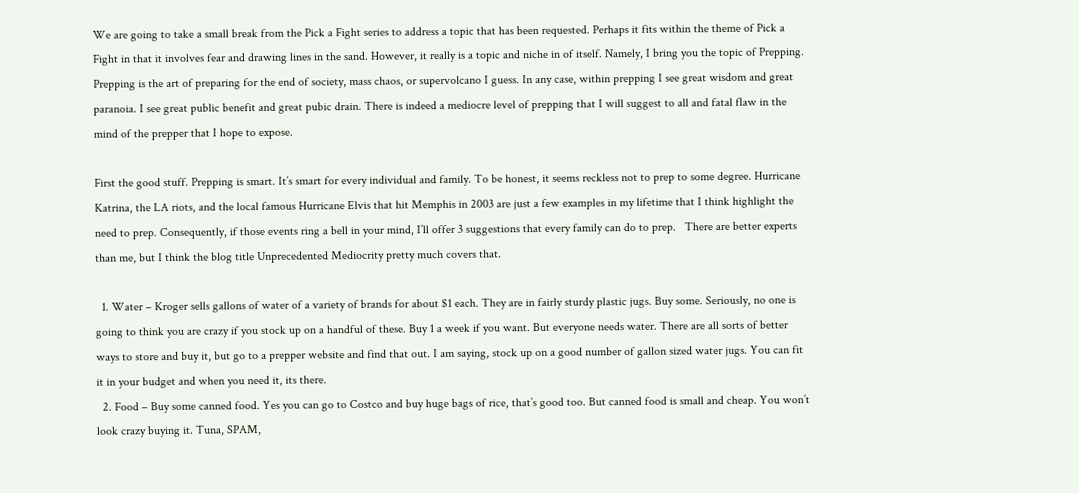We are going to take a small break from the Pick a Fight series to address a topic that has been requested. Perhaps it fits within the theme of Pick a Fight in that it involves fear and drawing lines in the sand. However, it really is a topic and niche in of itself. Namely, I bring you the topic of Prepping. Prepping is the art of preparing for the end of society, mass chaos, or supervolcano I guess. In any case, within prepping I see great wisdom and great paranoia. I see great public benefit and great pubic drain. There is indeed a mediocre level of prepping that I will suggest to all and fatal flaw in the mind of the prepper that I hope to expose.

First the good stuff. Prepping is smart. It’s smart for every individual and family. To be honest, it seems reckless not to prep to some degree. Hurricane Katrina, the LA riots, and the local famous Hurricane Elvis that hit Memphis in 2003 are just a few examples in my lifetime that I think highlight the need to prep. Consequently, if those events ring a bell in your mind, I’ll offer 3 suggestions that every family can do to prep.   There are better experts than me, but I think the blog title Unprecedented Mediocrity pretty much covers that.

  1. Water – Kroger sells gallons of water of a variety of brands for about $1 each. They are in fairly sturdy plastic jugs. Buy some. Seriously, no one is going to think you are crazy if you stock up on a handful of these. Buy 1 a week if you want. But everyone needs water. There are all sorts of better ways to store and buy it, but go to a prepper website and find that out. I am saying, stock up on a good number of gallon sized water jugs. You can fit it in your budget and when you need it, its there.
  2. Food – Buy some canned food. Yes you can go to Costco and buy huge bags of rice, that’s good too. But canned food is small and cheap. You won’t look crazy buying it. Tuna, SPAM,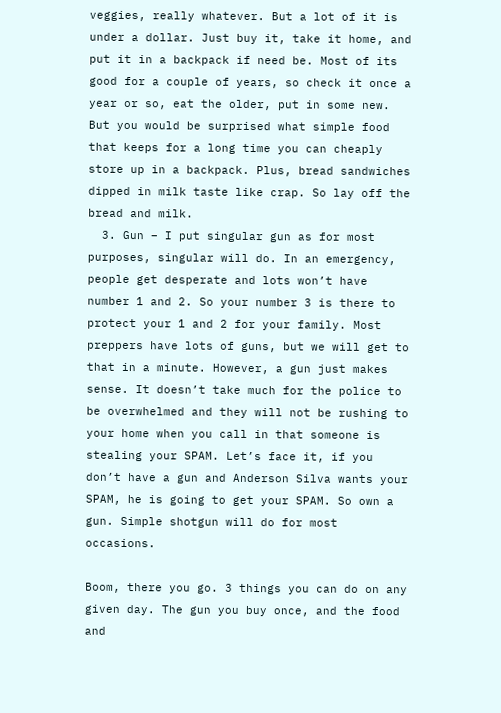veggies, really whatever. But a lot of it is under a dollar. Just buy it, take it home, and put it in a backpack if need be. Most of its good for a couple of years, so check it once a year or so, eat the older, put in some new. But you would be surprised what simple food that keeps for a long time you can cheaply store up in a backpack. Plus, bread sandwiches dipped in milk taste like crap. So lay off the bread and milk.
  3. Gun – I put singular gun as for most purposes, singular will do. In an emergency, people get desperate and lots won’t have number 1 and 2. So your number 3 is there to protect your 1 and 2 for your family. Most preppers have lots of guns, but we will get to that in a minute. However, a gun just makes sense. It doesn’t take much for the police to be overwhelmed and they will not be rushing to your home when you call in that someone is stealing your SPAM. Let’s face it, if you don’t have a gun and Anderson Silva wants your SPAM, he is going to get your SPAM. So own a gun. Simple shotgun will do for most occasions.

Boom, there you go. 3 things you can do on any given day. The gun you buy once, and the food and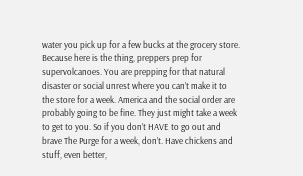water you pick up for a few bucks at the grocery store. Because here is the thing, preppers prep for supervolcanoes. You are prepping for that natural disaster or social unrest where you can’t make it to the store for a week. America and the social order are probably going to be fine. They just might take a week to get to you. So if you don’t HAVE to go out and brave The Purge for a week, don’t. Have chickens and stuff, even better,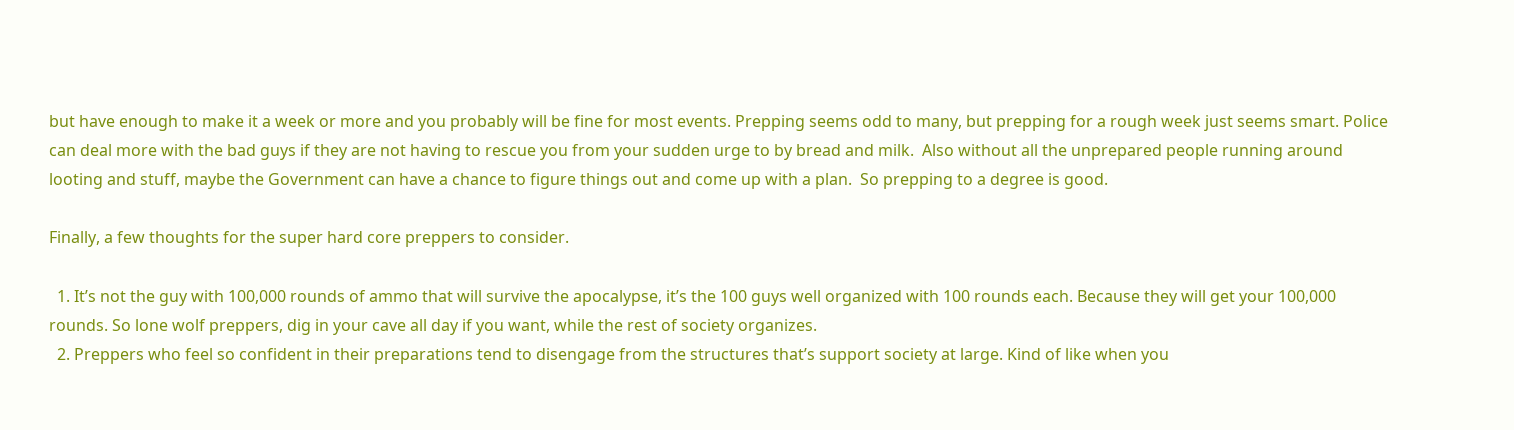but have enough to make it a week or more and you probably will be fine for most events. Prepping seems odd to many, but prepping for a rough week just seems smart. Police can deal more with the bad guys if they are not having to rescue you from your sudden urge to by bread and milk.  Also without all the unprepared people running around looting and stuff, maybe the Government can have a chance to figure things out and come up with a plan.  So prepping to a degree is good.

Finally, a few thoughts for the super hard core preppers to consider.

  1. It’s not the guy with 100,000 rounds of ammo that will survive the apocalypse, it’s the 100 guys well organized with 100 rounds each. Because they will get your 100,000 rounds. So lone wolf preppers, dig in your cave all day if you want, while the rest of society organizes.
  2. Preppers who feel so confident in their preparations tend to disengage from the structures that’s support society at large. Kind of like when you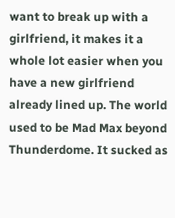want to break up with a girlfriend, it makes it a whole lot easier when you have a new girlfriend already lined up. The world used to be Mad Max beyond Thunderdome. It sucked as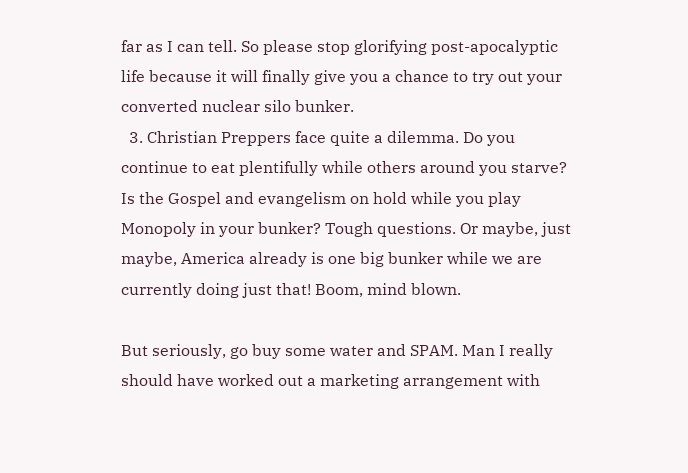far as I can tell. So please stop glorifying post-apocalyptic life because it will finally give you a chance to try out your converted nuclear silo bunker.
  3. Christian Preppers face quite a dilemma. Do you continue to eat plentifully while others around you starve? Is the Gospel and evangelism on hold while you play Monopoly in your bunker? Tough questions. Or maybe, just maybe, America already is one big bunker while we are currently doing just that! Boom, mind blown.

But seriously, go buy some water and SPAM. Man I really should have worked out a marketing arrangement with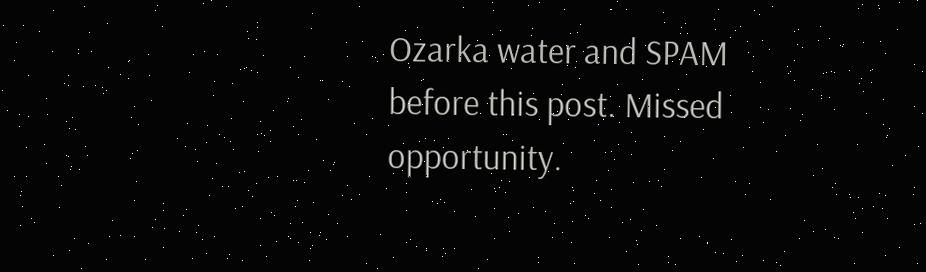Ozarka water and SPAM before this post. Missed opportunity.